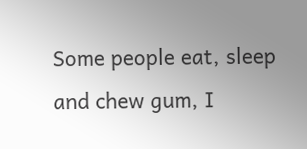Some people eat, sleep and chew gum, I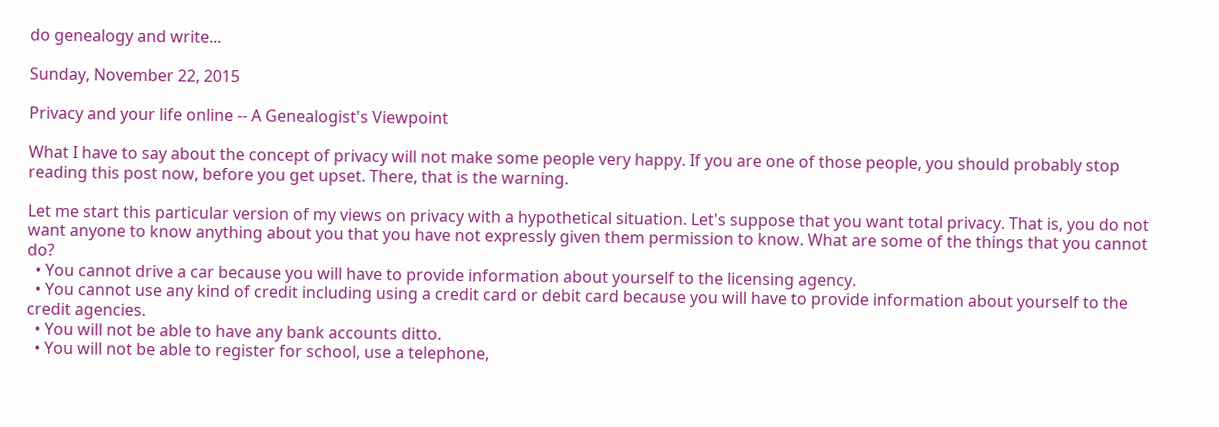do genealogy and write...

Sunday, November 22, 2015

Privacy and your life online -- A Genealogist's Viewpoint

What I have to say about the concept of privacy will not make some people very happy. If you are one of those people, you should probably stop reading this post now, before you get upset. There, that is the warning.

Let me start this particular version of my views on privacy with a hypothetical situation. Let's suppose that you want total privacy. That is, you do not want anyone to know anything about you that you have not expressly given them permission to know. What are some of the things that you cannot do?
  • You cannot drive a car because you will have to provide information about yourself to the licensing agency.
  • You cannot use any kind of credit including using a credit card or debit card because you will have to provide information about yourself to the credit agencies.
  • You will not be able to have any bank accounts ditto.
  • You will not be able to register for school, use a telephone,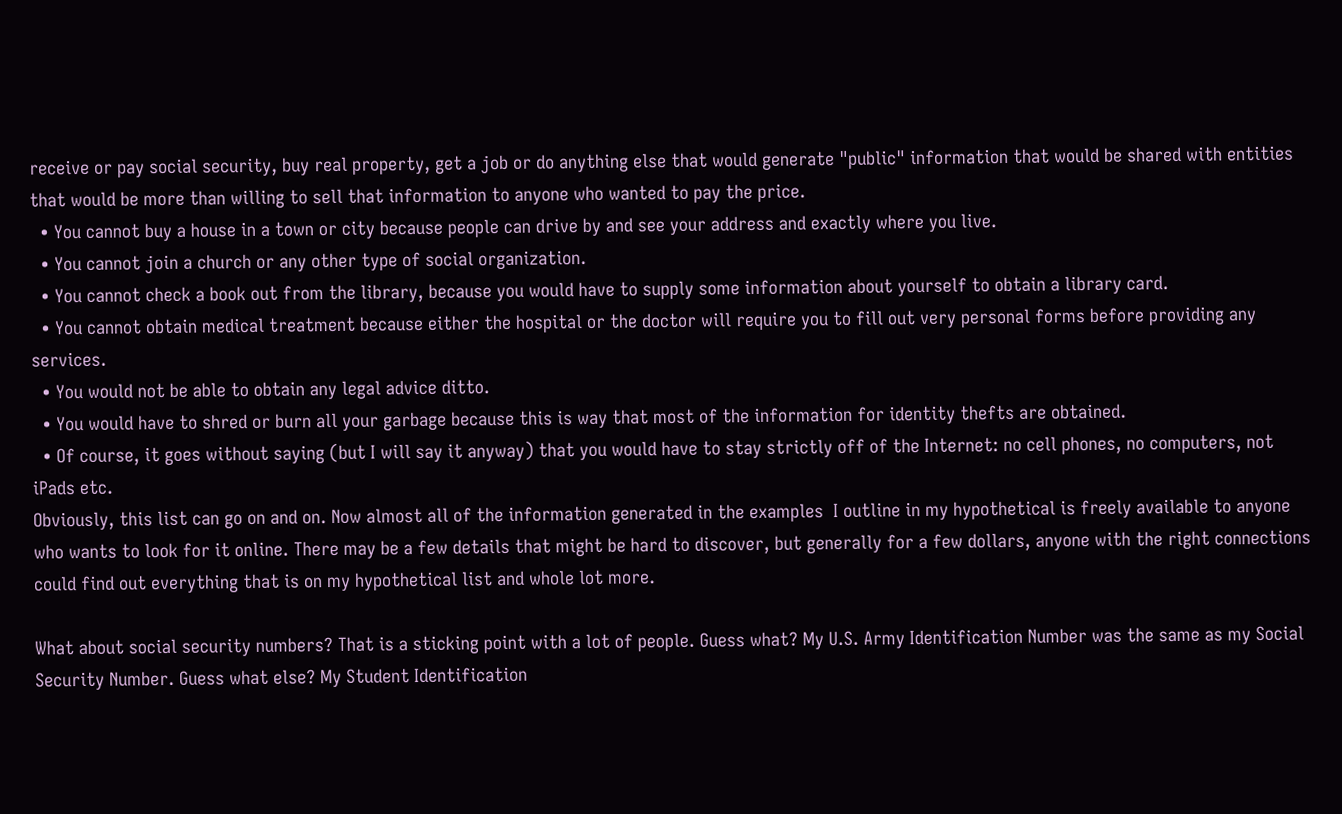receive or pay social security, buy real property, get a job or do anything else that would generate "public" information that would be shared with entities that would be more than willing to sell that information to anyone who wanted to pay the price.
  • You cannot buy a house in a town or city because people can drive by and see your address and exactly where you live.
  • You cannot join a church or any other type of social organization.
  • You cannot check a book out from the library, because you would have to supply some information about yourself to obtain a library card.
  • You cannot obtain medical treatment because either the hospital or the doctor will require you to fill out very personal forms before providing any services.
  • You would not be able to obtain any legal advice ditto.
  • You would have to shred or burn all your garbage because this is way that most of the information for identity thefts are obtained.
  • Of course, it goes without saying (but I will say it anyway) that you would have to stay strictly off of the Internet: no cell phones, no computers, not iPads etc.
Obviously, this list can go on and on. Now almost all of the information generated in the examples  I outline in my hypothetical is freely available to anyone who wants to look for it online. There may be a few details that might be hard to discover, but generally for a few dollars, anyone with the right connections could find out everything that is on my hypothetical list and whole lot more.

What about social security numbers? That is a sticking point with a lot of people. Guess what? My U.S. Army Identification Number was the same as my Social Security Number. Guess what else? My Student Identification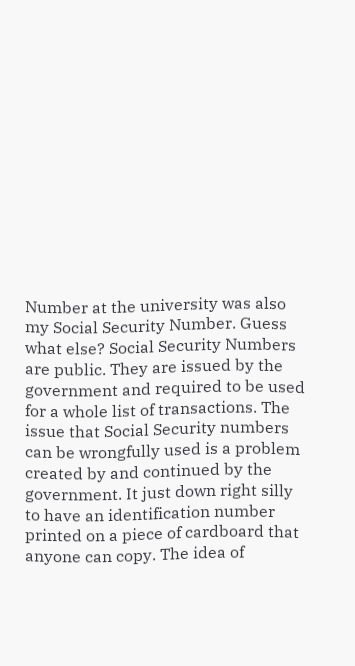Number at the university was also my Social Security Number. Guess what else? Social Security Numbers are public. They are issued by the government and required to be used for a whole list of transactions. The issue that Social Security numbers can be wrongfully used is a problem created by and continued by the government. It just down right silly to have an identification number printed on a piece of cardboard that anyone can copy. The idea of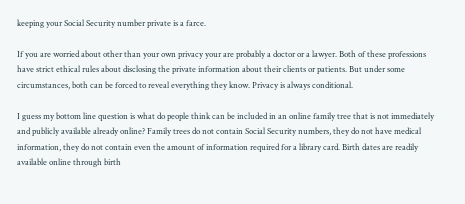keeping your Social Security number private is a farce.

If you are worried about other than your own privacy your are probably a doctor or a lawyer. Both of these professions have strict ethical rules about disclosing the private information about their clients or patients. But under some circumstances, both can be forced to reveal everything they know. Privacy is always conditional.

I guess my bottom line question is what do people think can be included in an online family tree that is not immediately and publicly available already online? Family trees do not contain Social Security numbers, they do not have medical information, they do not contain even the amount of information required for a library card. Birth dates are readily available online through birth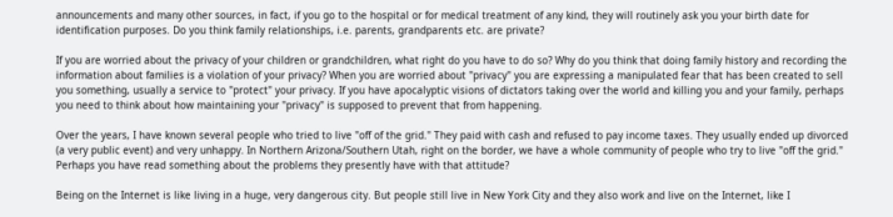announcements and many other sources, in fact, if you go to the hospital or for medical treatment of any kind, they will routinely ask you your birth date for identification purposes. Do you think family relationships, i.e. parents, grandparents etc. are private?

If you are worried about the privacy of your children or grandchildren, what right do you have to do so? Why do you think that doing family history and recording the information about families is a violation of your privacy? When you are worried about "privacy" you are expressing a manipulated fear that has been created to sell you something, usually a service to "protect" your privacy. If you have apocalyptic visions of dictators taking over the world and killing you and your family, perhaps you need to think about how maintaining your "privacy" is supposed to prevent that from happening.

Over the years, I have known several people who tried to live "off of the grid." They paid with cash and refused to pay income taxes. They usually ended up divorced (a very public event) and very unhappy. In Northern Arizona/Southern Utah, right on the border, we have a whole community of people who try to live "off the grid." Perhaps you have read something about the problems they presently have with that attitude?

Being on the Internet is like living in a huge, very dangerous city. But people still live in New York City and they also work and live on the Internet, like I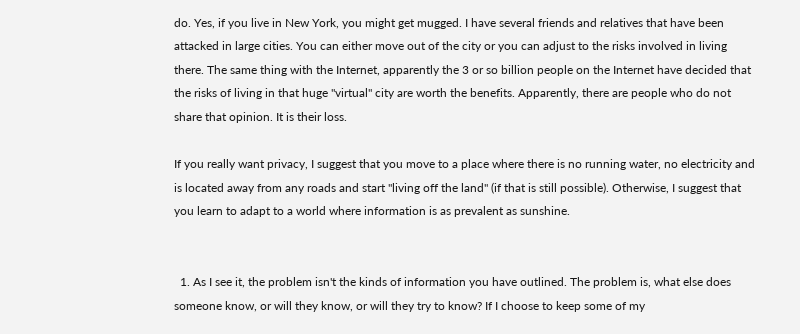do. Yes, if you live in New York, you might get mugged. I have several friends and relatives that have been attacked in large cities. You can either move out of the city or you can adjust to the risks involved in living there. The same thing with the Internet, apparently the 3 or so billion people on the Internet have decided that the risks of living in that huge "virtual" city are worth the benefits. Apparently, there are people who do not share that opinion. It is their loss.

If you really want privacy, I suggest that you move to a place where there is no running water, no electricity and is located away from any roads and start "living off the land" (if that is still possible). Otherwise, I suggest that you learn to adapt to a world where information is as prevalent as sunshine.


  1. As I see it, the problem isn't the kinds of information you have outlined. The problem is, what else does someone know, or will they know, or will they try to know? If I choose to keep some of my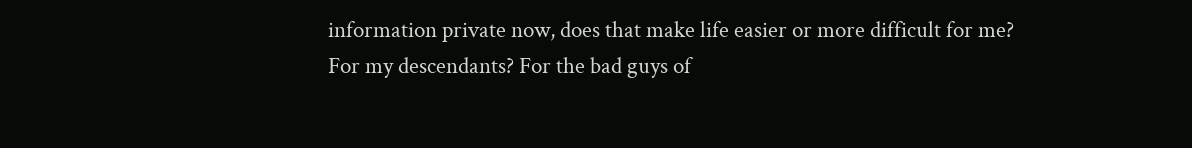information private now, does that make life easier or more difficult for me? For my descendants? For the bad guys of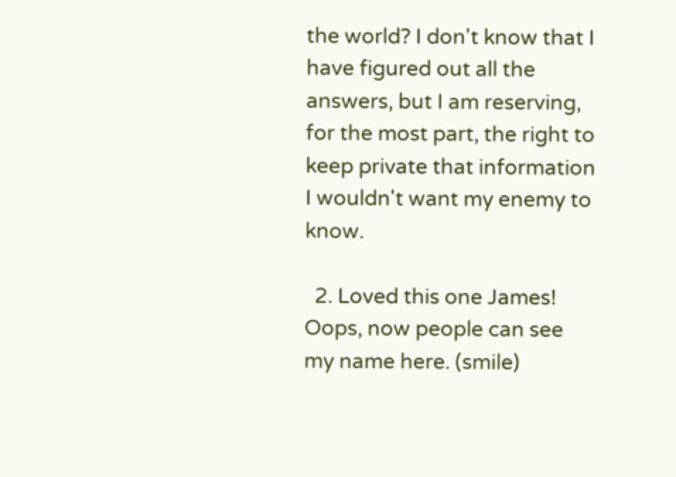the world? I don't know that I have figured out all the answers, but I am reserving, for the most part, the right to keep private that information I wouldn't want my enemy to know.

  2. Loved this one James! Oops, now people can see my name here. (smile)